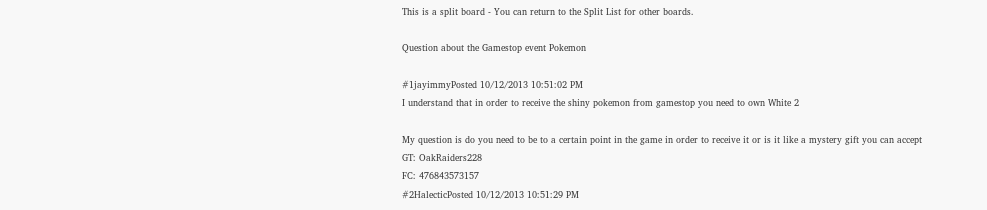This is a split board - You can return to the Split List for other boards.

Question about the Gamestop event Pokemon

#1jayimmyPosted 10/12/2013 10:51:02 PM
I understand that in order to receive the shiny pokemon from gamestop you need to own White 2

My question is do you need to be to a certain point in the game in order to receive it or is it like a mystery gift you can accept
GT: OakRaiders228
FC: 476843573157
#2HalecticPosted 10/12/2013 10:51:29 PM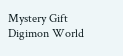Mystery Gift
Digimon World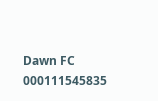Dawn FC 000111545835